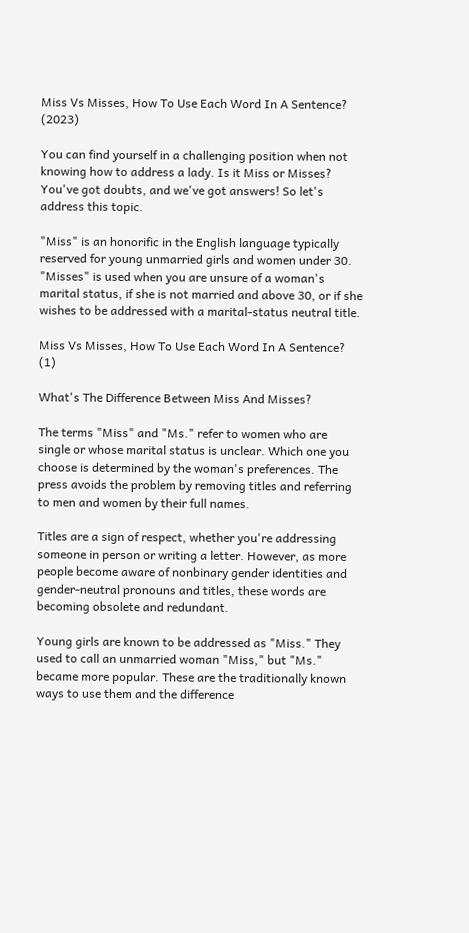Miss Vs Misses, How To Use Each Word In A Sentence? (2023)

You can find yourself in a challenging position when not knowing how to address a lady. Is it Miss or Misses? You've got doubts, and we've got answers! So let's address this topic.

"Miss" is an honorific in the English language typically reserved for young unmarried girls and women under 30. "Misses" is used when you are unsure of a woman's marital status, if she is not married and above 30, or if she wishes to be addressed with a marital-status neutral title.

Miss Vs Misses, How To Use Each Word In A Sentence? (1)

What's The Difference Between Miss And Misses?

The terms "Miss" and "Ms." refer to women who are single or whose marital status is unclear. Which one you choose is determined by the woman's preferences. The press avoids the problem by removing titles and referring to men and women by their full names.

Titles are a sign of respect, whether you're addressing someone in person or writing a letter. However, as more people become aware of nonbinary gender identities and gender-neutral pronouns and titles, these words are becoming obsolete and redundant.

Young girls are known to be addressed as "Miss." They used to call an unmarried woman "Miss," but "Ms." became more popular. These are the traditionally known ways to use them and the difference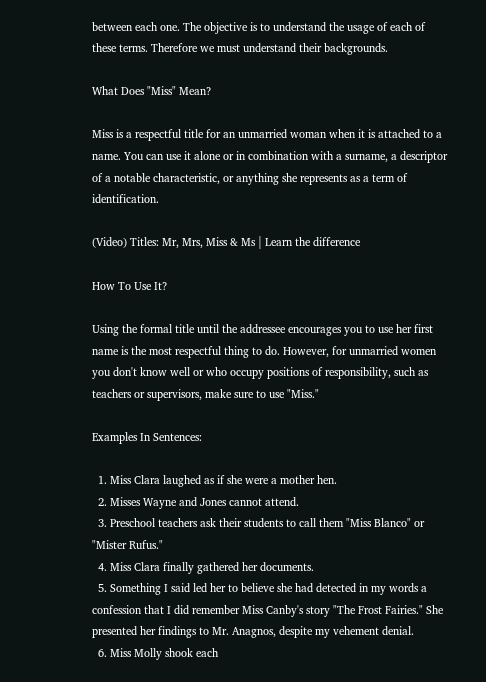between each one. The objective is to understand the usage of each of these terms. Therefore we must understand their backgrounds.

What Does "Miss" Mean?

Miss is a respectful title for an unmarried woman when it is attached to a name. You can use it alone or in combination with a surname, a descriptor of a notable characteristic, or anything she represents as a term of identification.

(Video) Titles: Mr, Mrs, Miss & Ms | Learn the difference

How To Use It?

Using the formal title until the addressee encourages you to use her first name is the most respectful thing to do. However, for unmarried women you don't know well or who occupy positions of responsibility, such as teachers or supervisors, make sure to use "Miss."

Examples In Sentences:

  1. Miss Clara laughed as if she were a mother hen.
  2. Misses Wayne and Jones cannot attend.
  3. Preschool teachers ask their students to call them "Miss Blanco" or "Mister Rufus."
  4. Miss Clara finally gathered her documents.
  5. Something I said led her to believe she had detected in my words a confession that I did remember Miss Canby's story "The Frost Fairies." She presented her findings to Mr. Anagnos, despite my vehement denial.
  6. Miss Molly shook each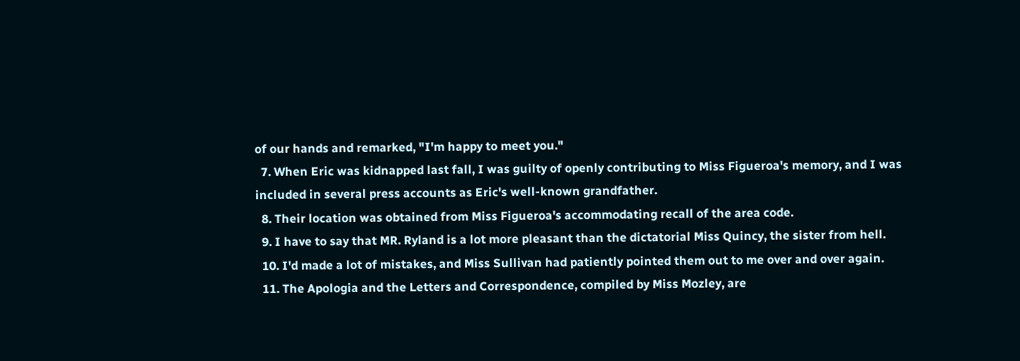of our hands and remarked, "I'm happy to meet you."
  7. When Eric was kidnapped last fall, I was guilty of openly contributing to Miss Figueroa's memory, and I was included in several press accounts as Eric's well-known grandfather.
  8. Their location was obtained from Miss Figueroa's accommodating recall of the area code.
  9. I have to say that MR. Ryland is a lot more pleasant than the dictatorial Miss Quincy, the sister from hell.
  10. I'd made a lot of mistakes, and Miss Sullivan had patiently pointed them out to me over and over again.
  11. The Apologia and the Letters and Correspondence, compiled by Miss Mozley, are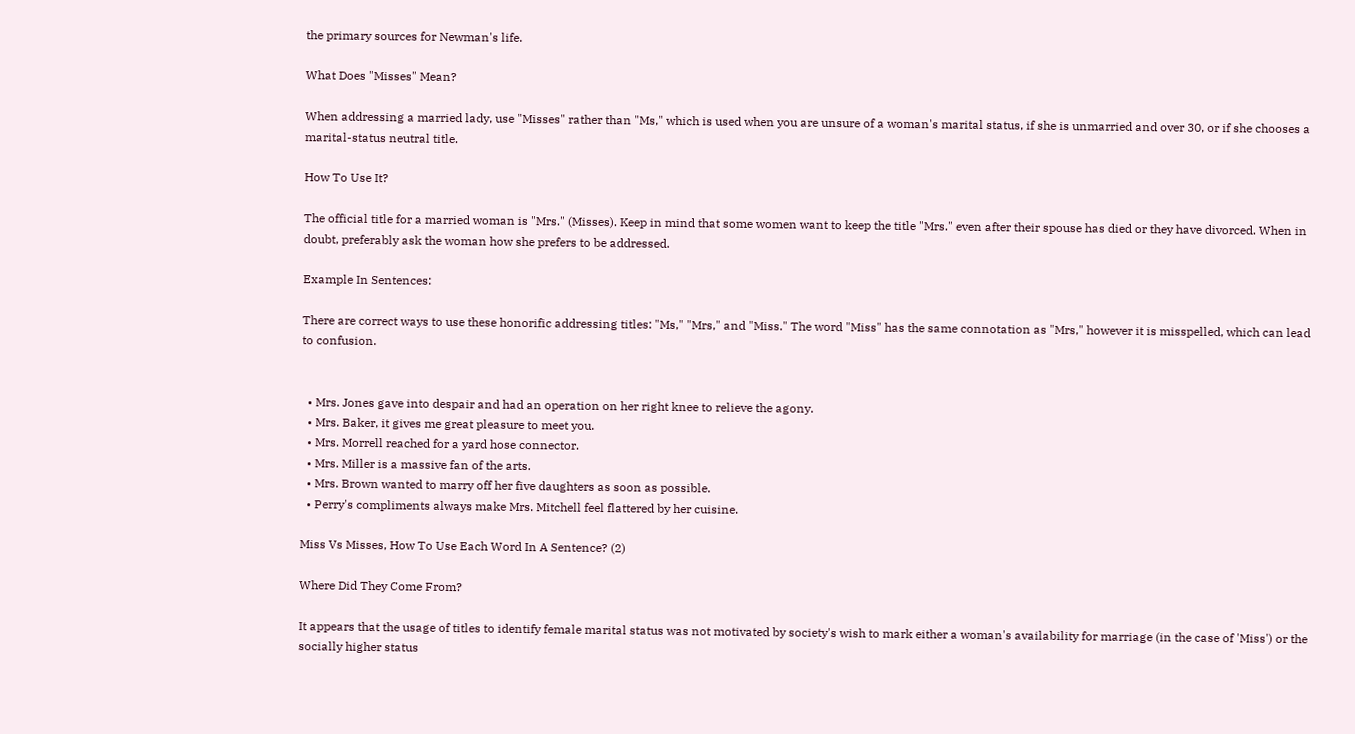the primary sources for Newman's life.

What Does "Misses" Mean?

When addressing a married lady, use "Misses" rather than "Ms," which is used when you are unsure of a woman's marital status, if she is unmarried and over 30, or if she chooses a marital-status neutral title.

How To Use It?

The official title for a married woman is "Mrs." (Misses). Keep in mind that some women want to keep the title "Mrs." even after their spouse has died or they have divorced. When in doubt, preferably ask the woman how she prefers to be addressed.

Example In Sentences:

There are correct ways to use these honorific addressing titles: "Ms," "Mrs," and "Miss." The word "Miss" has the same connotation as "Mrs," however it is misspelled, which can lead to confusion.


  • Mrs. Jones gave into despair and had an operation on her right knee to relieve the agony.
  • Mrs. Baker, it gives me great pleasure to meet you.
  • Mrs. Morrell reached for a yard hose connector.
  • Mrs. Miller is a massive fan of the arts.
  • Mrs. Brown wanted to marry off her five daughters as soon as possible.
  • Perry's compliments always make Mrs. Mitchell feel flattered by her cuisine.

Miss Vs Misses, How To Use Each Word In A Sentence? (2)

Where Did They Come From?

It appears that the usage of titles to identify female marital status was not motivated by society's wish to mark either a woman's availability for marriage (in the case of 'Miss') or the socially higher status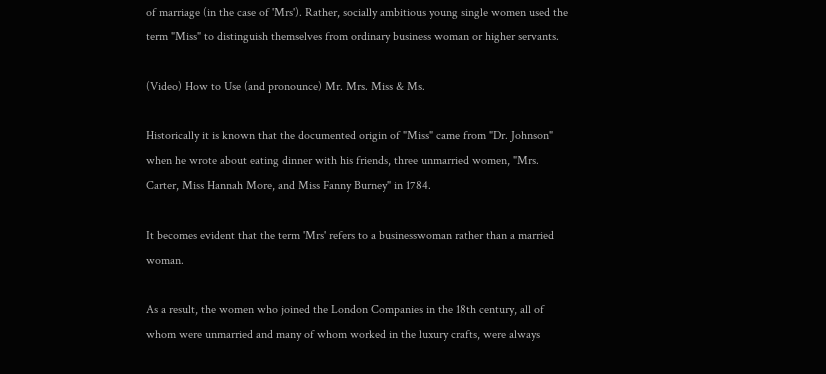of marriage (in the case of 'Mrs'). Rather, socially ambitious young single women used the term "Miss" to distinguish themselves from ordinary business woman or higher servants.

(Video) How to Use (and pronounce) Mr. Mrs. Miss & Ms.

Historically it is known that the documented origin of "Miss" came from "Dr. Johnson" when he wrote about eating dinner with his friends, three unmarried women, "Mrs. Carter, Miss Hannah More, and Miss Fanny Burney" in 1784.

It becomes evident that the term 'Mrs' refers to a businesswoman rather than a married woman.

As a result, the women who joined the London Companies in the 18th century, all of whom were unmarried and many of whom worked in the luxury crafts, were always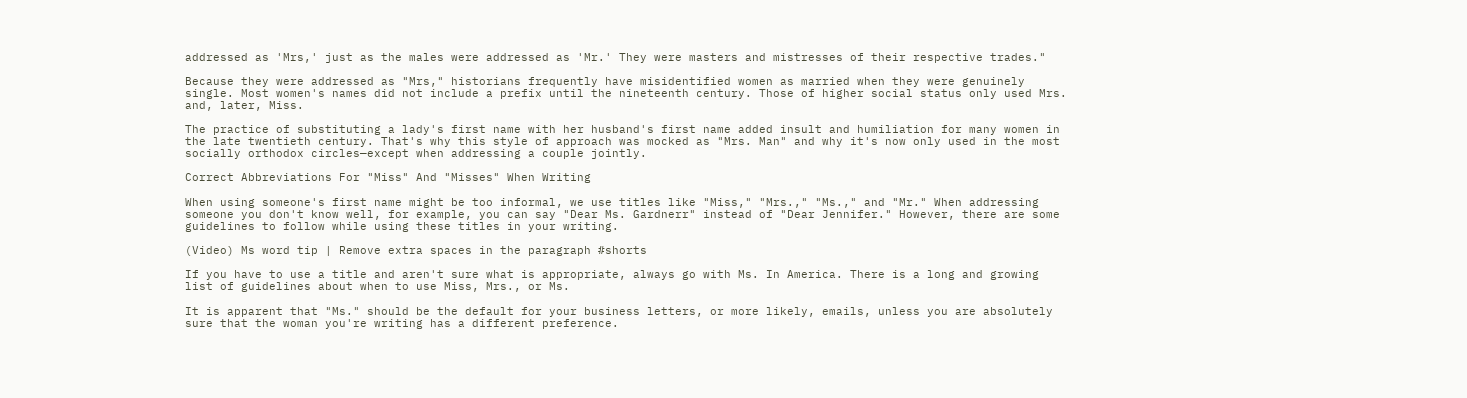addressed as 'Mrs,' just as the males were addressed as 'Mr.' They were masters and mistresses of their respective trades."

Because they were addressed as "Mrs," historians frequently have misidentified women as married when they were genuinely single. Most women's names did not include a prefix until the nineteenth century. Those of higher social status only used Mrs. and, later, Miss.

The practice of substituting a lady's first name with her husband's first name added insult and humiliation for many women in the late twentieth century. That's why this style of approach was mocked as "Mrs. Man" and why it's now only used in the most socially orthodox circles—except when addressing a couple jointly.

Correct Abbreviations For "Miss" And "Misses" When Writing

When using someone's first name might be too informal, we use titles like "Miss," "Mrs.," "Ms.," and "Mr." When addressing someone you don't know well, for example, you can say "Dear Ms. Gardnerr" instead of "Dear Jennifer." However, there are some guidelines to follow while using these titles in your writing.

(Video) Ms word tip | Remove extra spaces in the paragraph #shorts

If you have to use a title and aren't sure what is appropriate, always go with Ms. In America. There is a long and growing list of guidelines about when to use Miss, Mrs., or Ms.

It is apparent that "Ms." should be the default for your business letters, or more likely, emails, unless you are absolutely sure that the woman you're writing has a different preference.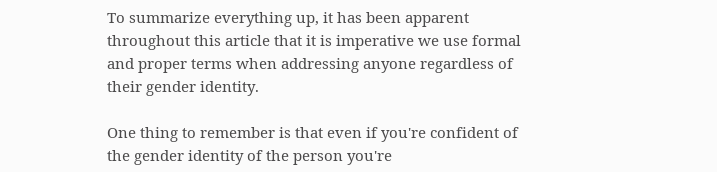To summarize everything up, it has been apparent throughout this article that it is imperative we use formal and proper terms when addressing anyone regardless of their gender identity.

One thing to remember is that even if you're confident of the gender identity of the person you're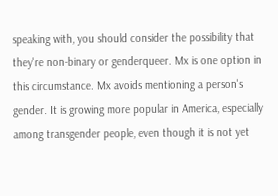speaking with, you should consider the possibility that they're non-binary or genderqueer. Mx is one option in this circumstance. Mx avoids mentioning a person's gender. It is growing more popular in America, especially among transgender people, even though it is not yet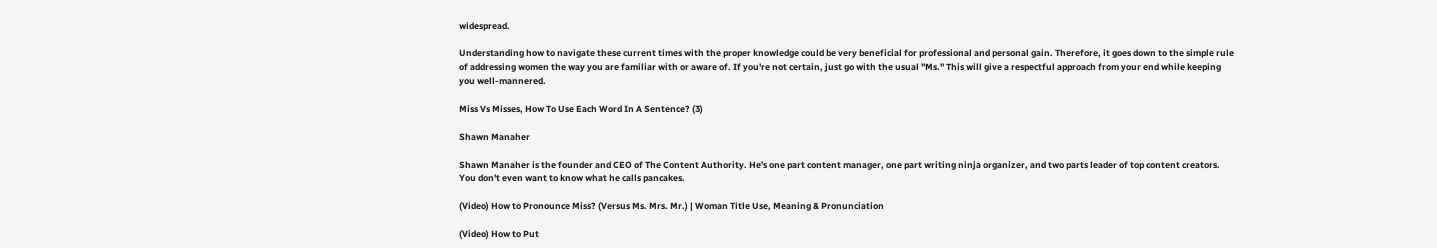widespread.

Understanding how to navigate these current times with the proper knowledge could be very beneficial for professional and personal gain. Therefore, it goes down to the simple rule of addressing women the way you are familiar with or aware of. If you're not certain, just go with the usual "Ms." This will give a respectful approach from your end while keeping you well-mannered.

Miss Vs Misses, How To Use Each Word In A Sentence? (3)

Shawn Manaher

Shawn Manaher is the founder and CEO of The Content Authority. He's one part content manager, one part writing ninja organizer, and two parts leader of top content creators. You don't even want to know what he calls pancakes.

(Video) How to Pronounce Miss? (Versus Ms. Mrs. Mr.) | Woman Title Use, Meaning & Pronunciation

(Video) How to Put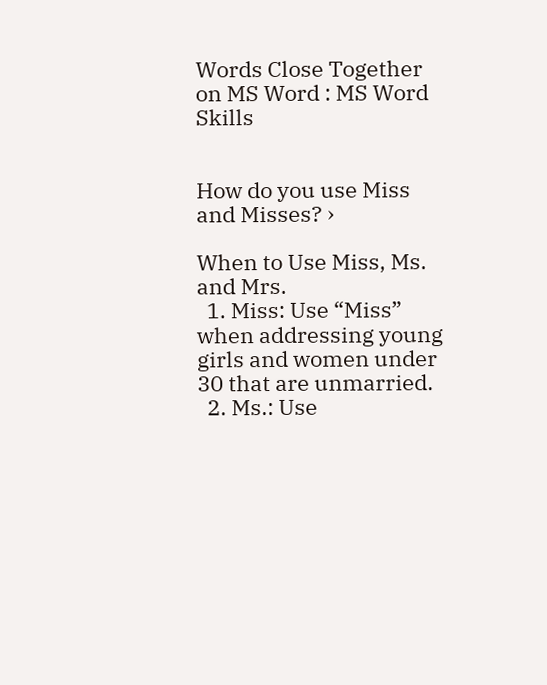Words Close Together on MS Word : MS Word Skills


How do you use Miss and Misses? ›

When to Use Miss, Ms. and Mrs.
  1. Miss: Use “Miss” when addressing young girls and women under 30 that are unmarried.
  2. Ms.: Use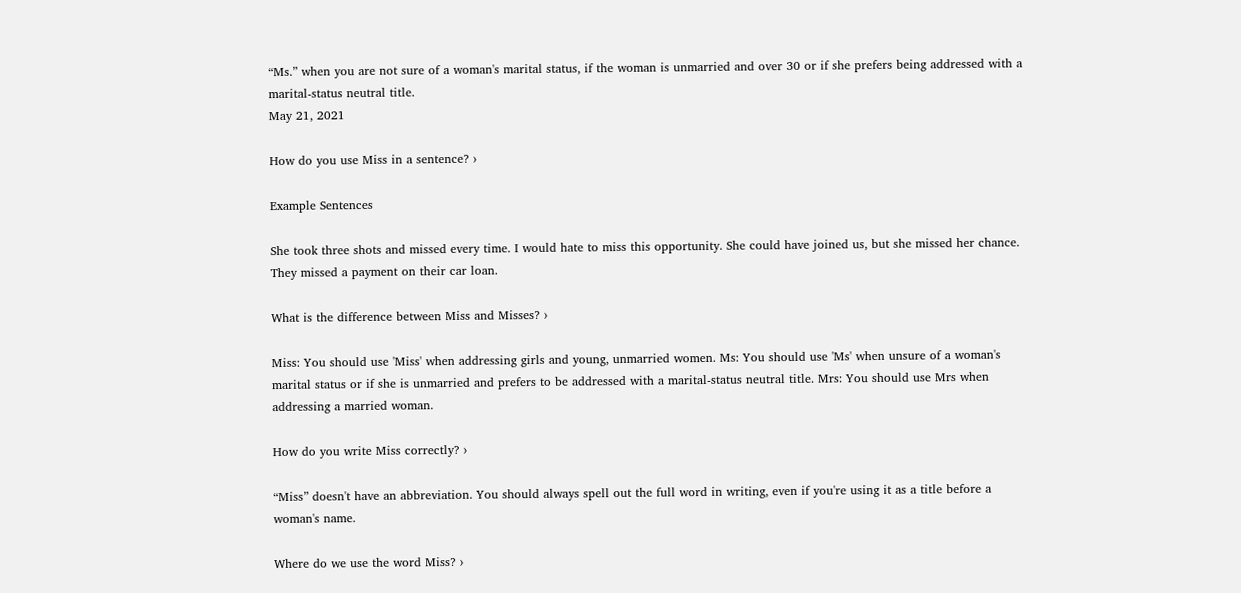“Ms.” when you are not sure of a woman's marital status, if the woman is unmarried and over 30 or if she prefers being addressed with a marital-status neutral title.
May 21, 2021

How do you use Miss in a sentence? ›

Example Sentences

She took three shots and missed every time. I would hate to miss this opportunity. She could have joined us, but she missed her chance. They missed a payment on their car loan.

What is the difference between Miss and Misses? ›

Miss: You should use 'Miss' when addressing girls and young, unmarried women. Ms: You should use 'Ms' when unsure of a woman's marital status or if she is unmarried and prefers to be addressed with a marital-status neutral title. Mrs: You should use Mrs when addressing a married woman.

How do you write Miss correctly? ›

“Miss” doesn't have an abbreviation. You should always spell out the full word in writing, even if you're using it as a title before a woman's name.

Where do we use the word Miss? ›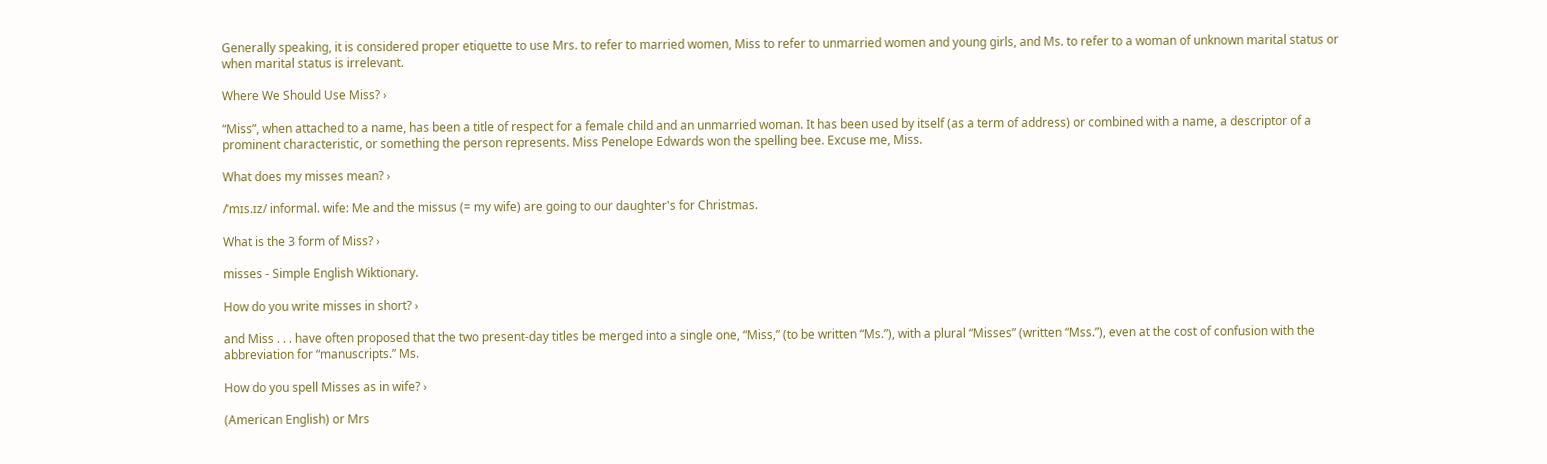Generally speaking, it is considered proper etiquette to use Mrs. to refer to married women, Miss to refer to unmarried women and young girls, and Ms. to refer to a woman of unknown marital status or when marital status is irrelevant.

Where We Should Use Miss? ›

“Miss”, when attached to a name, has been a title of respect for a female child and an unmarried woman. It has been used by itself (as a term of address) or combined with a name, a descriptor of a prominent characteristic, or something the person represents. Miss Penelope Edwards won the spelling bee. Excuse me, Miss.

What does my misses mean? ›

/ˈmɪs.ɪz/ informal. wife: Me and the missus (= my wife) are going to our daughter's for Christmas.

What is the 3 form of Miss? ›

misses - Simple English Wiktionary.

How do you write misses in short? ›

and Miss . . . have often proposed that the two present-day titles be merged into a single one, “Miss,” (to be written “Ms.”), with a plural “Misses” (written “Mss.”), even at the cost of confusion with the abbreviation for “manuscripts.” Ms.

How do you spell Misses as in wife? ›

(American English) or Mrs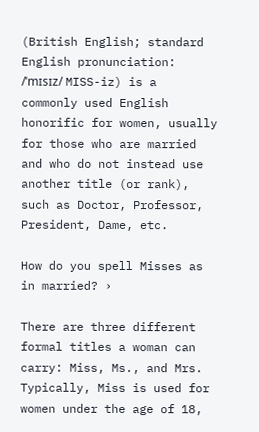(British English; standard English pronunciation: /ˈmɪsɪz/ MISS-iz) is a commonly used English honorific for women, usually for those who are married and who do not instead use another title (or rank), such as Doctor, Professor, President, Dame, etc.

How do you spell Misses as in married? ›

There are three different formal titles a woman can carry: Miss, Ms., and Mrs. Typically, Miss is used for women under the age of 18,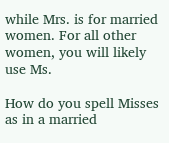while Mrs. is for married women. For all other women, you will likely use Ms.

How do you spell Misses as in a married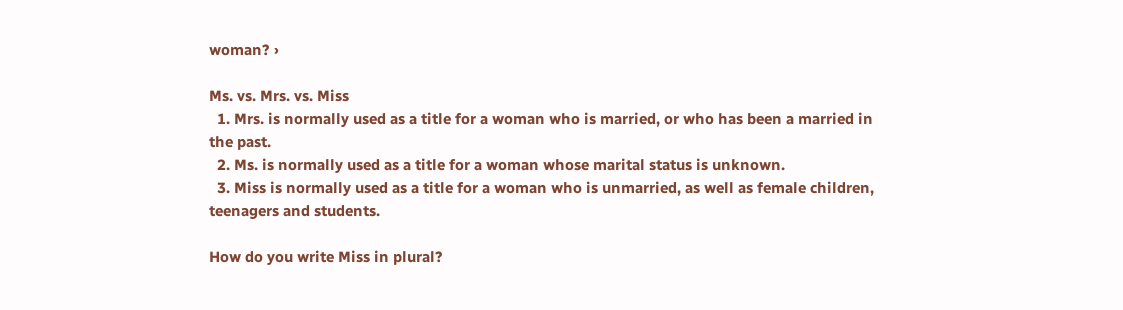woman? ›

Ms. vs. Mrs. vs. Miss
  1. Mrs. is normally used as a title for a woman who is married, or who has been a married in the past.
  2. Ms. is normally used as a title for a woman whose marital status is unknown.
  3. Miss is normally used as a title for a woman who is unmarried, as well as female children, teenagers and students.

How do you write Miss in plural?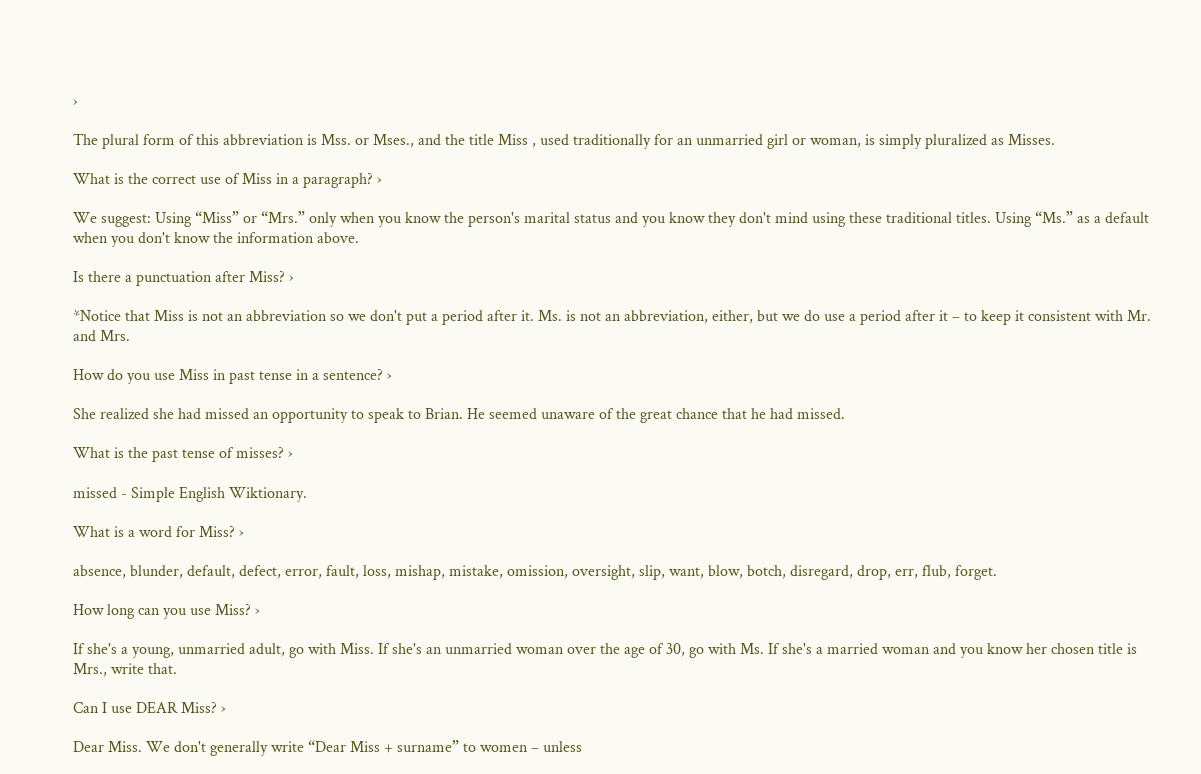›

The plural form of this abbreviation is Mss. or Mses., and the title Miss , used traditionally for an unmarried girl or woman, is simply pluralized as Misses.

What is the correct use of Miss in a paragraph? ›

We suggest: Using “Miss” or “Mrs.” only when you know the person's marital status and you know they don't mind using these traditional titles. Using “Ms.” as a default when you don't know the information above.

Is there a punctuation after Miss? ›

*Notice that Miss is not an abbreviation so we don't put a period after it. Ms. is not an abbreviation, either, but we do use a period after it – to keep it consistent with Mr. and Mrs.

How do you use Miss in past tense in a sentence? ›

She realized she had missed an opportunity to speak to Brian. He seemed unaware of the great chance that he had missed.

What is the past tense of misses? ›

missed - Simple English Wiktionary.

What is a word for Miss? ›

absence, blunder, default, defect, error, fault, loss, mishap, mistake, omission, oversight, slip, want, blow, botch, disregard, drop, err, flub, forget.

How long can you use Miss? ›

If she's a young, unmarried adult, go with Miss. If she's an unmarried woman over the age of 30, go with Ms. If she's a married woman and you know her chosen title is Mrs., write that.

Can I use DEAR Miss? ›

Dear Miss. We don't generally write “Dear Miss + surname” to women – unless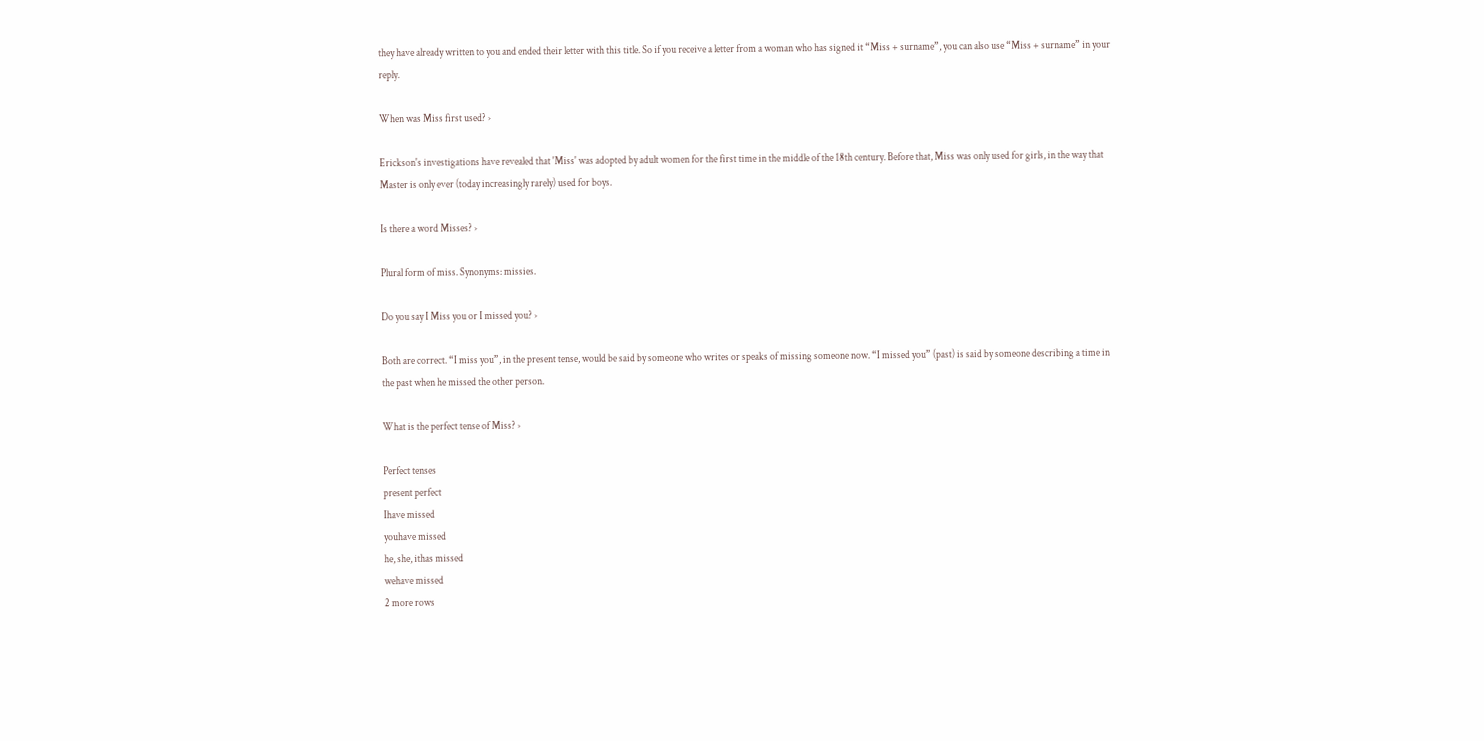they have already written to you and ended their letter with this title. So if you receive a letter from a woman who has signed it “Miss + surname”, you can also use “Miss + surname” in your reply.

When was Miss first used? ›

Erickson's investigations have revealed that 'Miss' was adopted by adult women for the first time in the middle of the 18th century. Before that, Miss was only used for girls, in the way that Master is only ever (today increasingly rarely) used for boys.

Is there a word Misses? ›

Plural form of miss. Synonyms: missies.

Do you say I Miss you or I missed you? ›

Both are correct. “I miss you”, in the present tense, would be said by someone who writes or speaks of missing someone now. “I missed you” (past) is said by someone describing a time in the past when he missed the other person.

What is the perfect tense of Miss? ›

Perfect tenses
present perfect
Ihave missed
youhave missed
he, she, ithas missed
wehave missed
2 more rows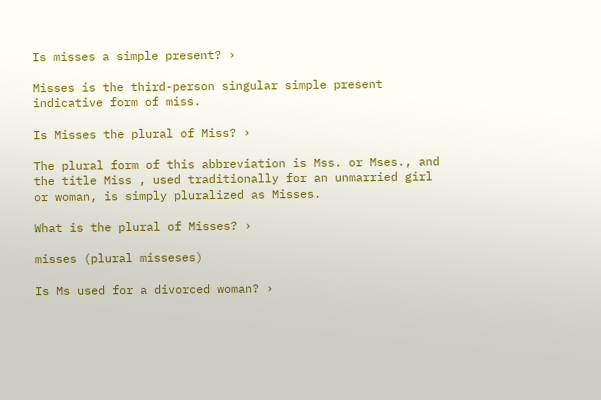Is misses a simple present? ›

Misses is the third-person singular simple present indicative form of miss.

Is Misses the plural of Miss? ›

The plural form of this abbreviation is Mss. or Mses., and the title Miss , used traditionally for an unmarried girl or woman, is simply pluralized as Misses.

What is the plural of Misses? ›

misses (plural misseses)

Is Ms used for a divorced woman? ›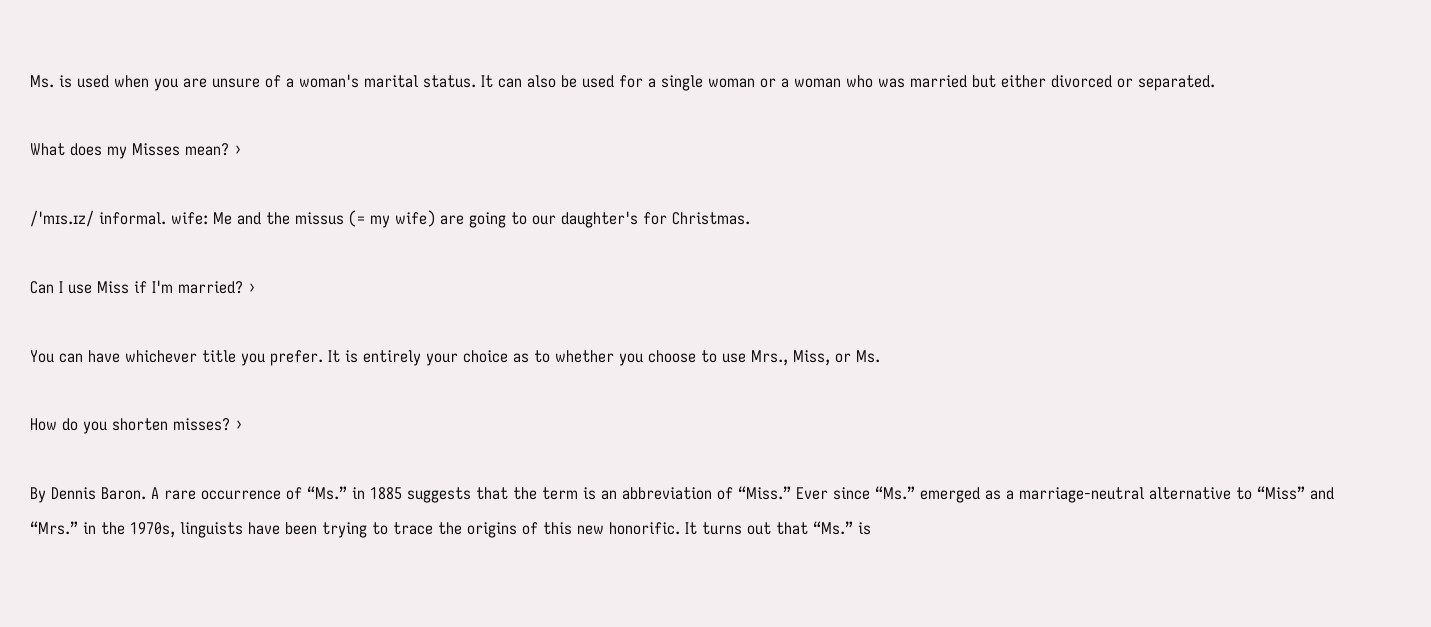Ms. is used when you are unsure of a woman's marital status. It can also be used for a single woman or a woman who was married but either divorced or separated.

What does my Misses mean? ›

/ˈmɪs.ɪz/ informal. wife: Me and the missus (= my wife) are going to our daughter's for Christmas.

Can I use Miss if I'm married? ›

You can have whichever title you prefer. It is entirely your choice as to whether you choose to use Mrs., Miss, or Ms.

How do you shorten misses? ›

By Dennis Baron. A rare occurrence of “Ms.” in 1885 suggests that the term is an abbreviation of “Miss.” Ever since “Ms.” emerged as a marriage-neutral alternative to “Miss” and “Mrs.” in the 1970s, linguists have been trying to trace the origins of this new honorific. It turns out that “Ms.” is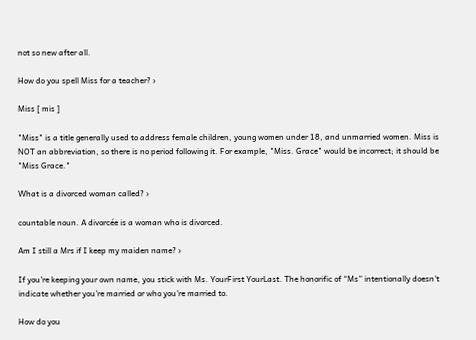not so new after all.

How do you spell Miss for a teacher? ›

Miss [ mis ]

"Miss" is a title generally used to address female children, young women under 18, and unmarried women. Miss is NOT an abbreviation, so there is no period following it. For example, "Miss. Grace" would be incorrect; it should be "Miss Grace."

What is a divorced woman called? ›

countable noun. A divorcée is a woman who is divorced.

Am I still a Mrs if I keep my maiden name? ›

If you're keeping your own name, you stick with Ms. YourFirst YourLast. The honorific of “Ms” intentionally doesn't indicate whether you're married or who you're married to.

How do you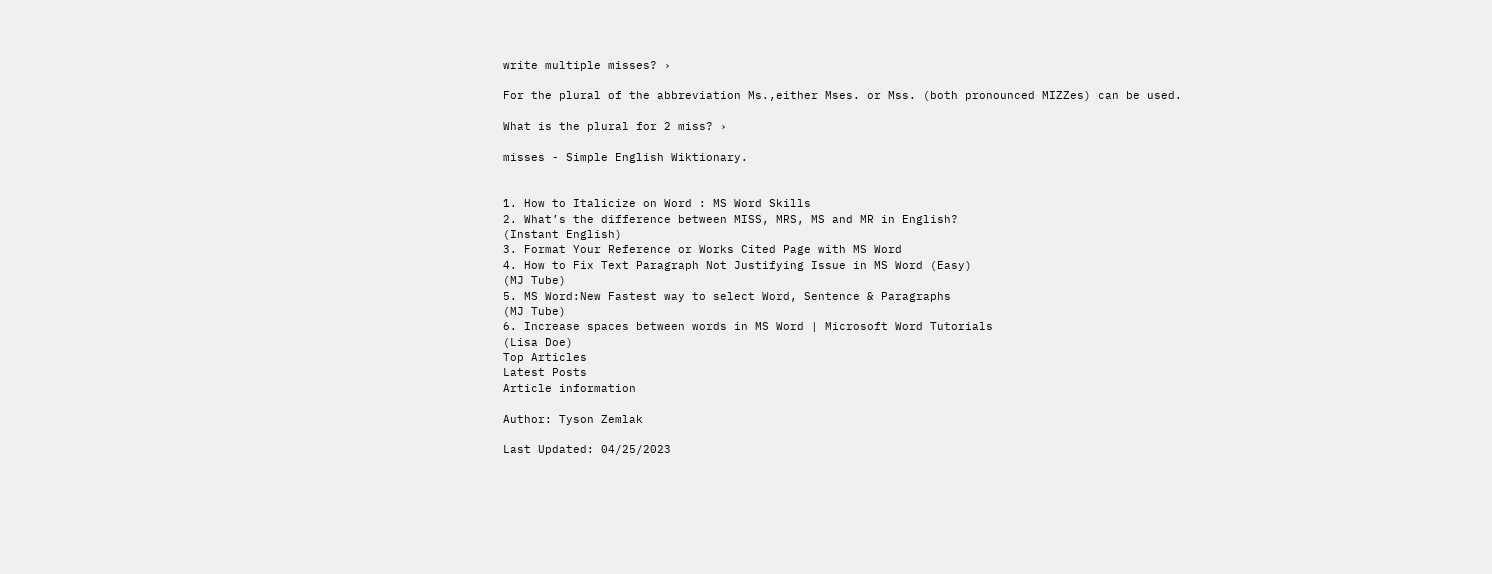write multiple misses? ›

For the plural of the abbreviation Ms.,either Mses. or Mss. (both pronounced MIZZes) can be used.

What is the plural for 2 miss? ›

misses - Simple English Wiktionary.


1. How to Italicize on Word : MS Word Skills
2. What’s the difference between MISS, MRS, MS and MR in English?
(Instant English)
3. Format Your Reference or Works Cited Page with MS Word
4. How to Fix Text Paragraph Not Justifying Issue in MS Word (Easy)
(MJ Tube)
5. MS Word:New Fastest way to select Word, Sentence & Paragraphs
(MJ Tube)
6. Increase spaces between words in MS Word | Microsoft Word Tutorials
(Lisa Doe)
Top Articles
Latest Posts
Article information

Author: Tyson Zemlak

Last Updated: 04/25/2023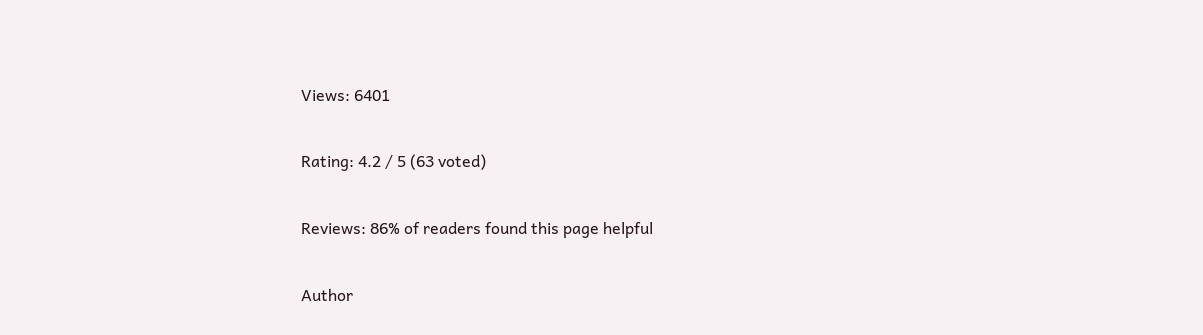Views: 6401

Rating: 4.2 / 5 (63 voted)

Reviews: 86% of readers found this page helpful

Author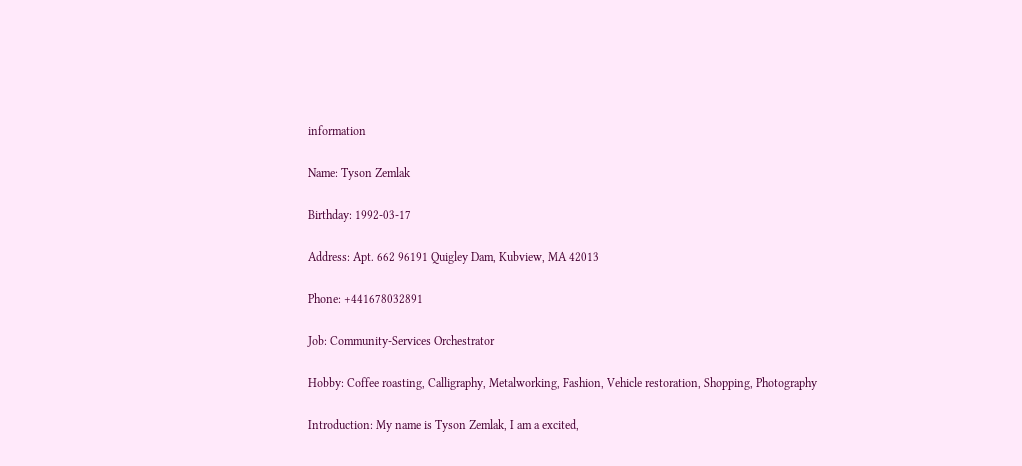information

Name: Tyson Zemlak

Birthday: 1992-03-17

Address: Apt. 662 96191 Quigley Dam, Kubview, MA 42013

Phone: +441678032891

Job: Community-Services Orchestrator

Hobby: Coffee roasting, Calligraphy, Metalworking, Fashion, Vehicle restoration, Shopping, Photography

Introduction: My name is Tyson Zemlak, I am a excited,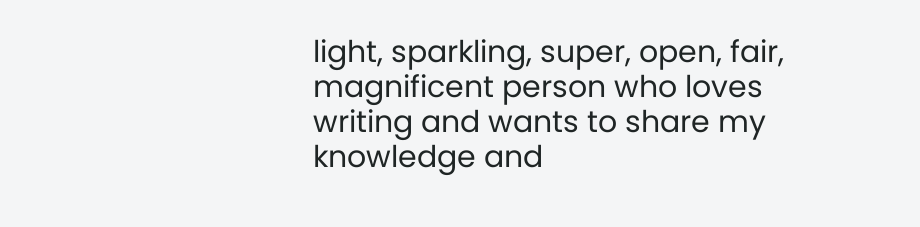light, sparkling, super, open, fair, magnificent person who loves writing and wants to share my knowledge and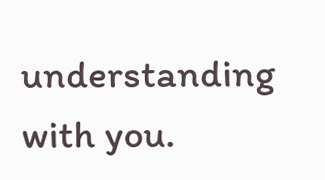understanding with you.